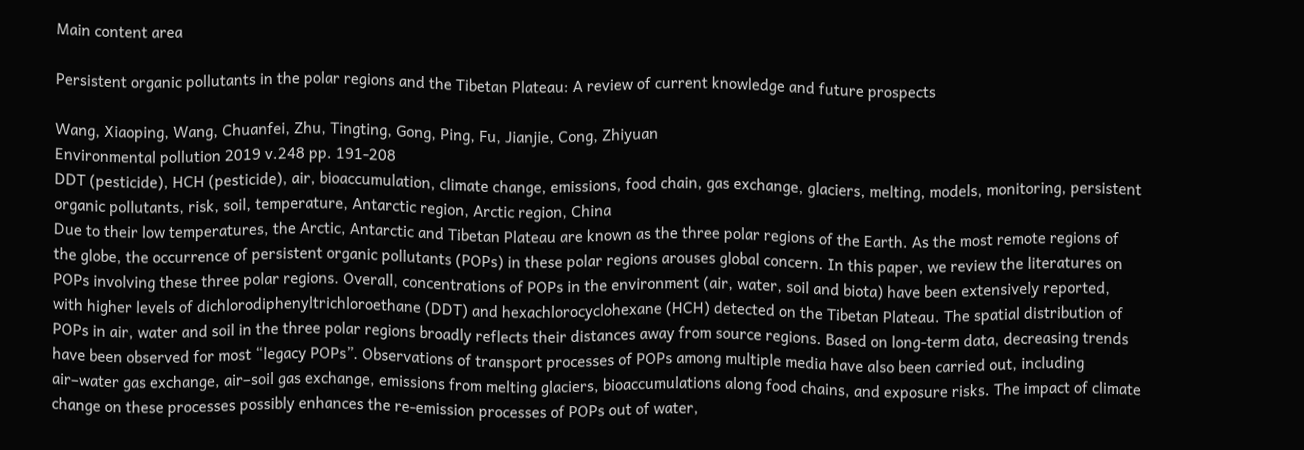Main content area

Persistent organic pollutants in the polar regions and the Tibetan Plateau: A review of current knowledge and future prospects

Wang, Xiaoping, Wang, Chuanfei, Zhu, Tingting, Gong, Ping, Fu, Jianjie, Cong, Zhiyuan
Environmental pollution 2019 v.248 pp. 191-208
DDT (pesticide), HCH (pesticide), air, bioaccumulation, climate change, emissions, food chain, gas exchange, glaciers, melting, models, monitoring, persistent organic pollutants, risk, soil, temperature, Antarctic region, Arctic region, China
Due to their low temperatures, the Arctic, Antarctic and Tibetan Plateau are known as the three polar regions of the Earth. As the most remote regions of the globe, the occurrence of persistent organic pollutants (POPs) in these polar regions arouses global concern. In this paper, we review the literatures on POPs involving these three polar regions. Overall, concentrations of POPs in the environment (air, water, soil and biota) have been extensively reported, with higher levels of dichlorodiphenyltrichloroethane (DDT) and hexachlorocyclohexane (HCH) detected on the Tibetan Plateau. The spatial distribution of POPs in air, water and soil in the three polar regions broadly reflects their distances away from source regions. Based on long-term data, decreasing trends have been observed for most “legacy POPs”. Observations of transport processes of POPs among multiple media have also been carried out, including air–water gas exchange, air–soil gas exchange, emissions from melting glaciers, bioaccumulations along food chains, and exposure risks. The impact of climate change on these processes possibly enhances the re-emission processes of POPs out of water,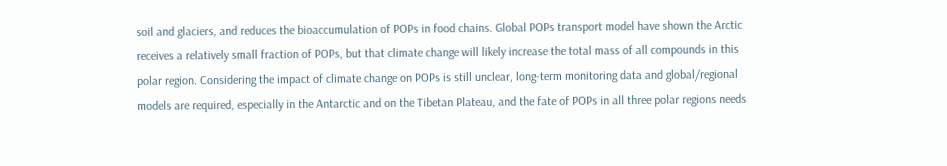soil and glaciers, and reduces the bioaccumulation of POPs in food chains. Global POPs transport model have shown the Arctic receives a relatively small fraction of POPs, but that climate change will likely increase the total mass of all compounds in this polar region. Considering the impact of climate change on POPs is still unclear, long-term monitoring data and global/regional models are required, especially in the Antarctic and on the Tibetan Plateau, and the fate of POPs in all three polar regions needs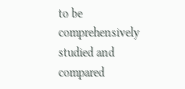to be comprehensively studied and compared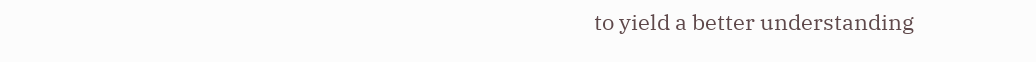to yield a better understanding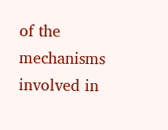of the mechanisms involved in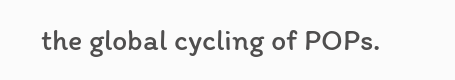the global cycling of POPs.